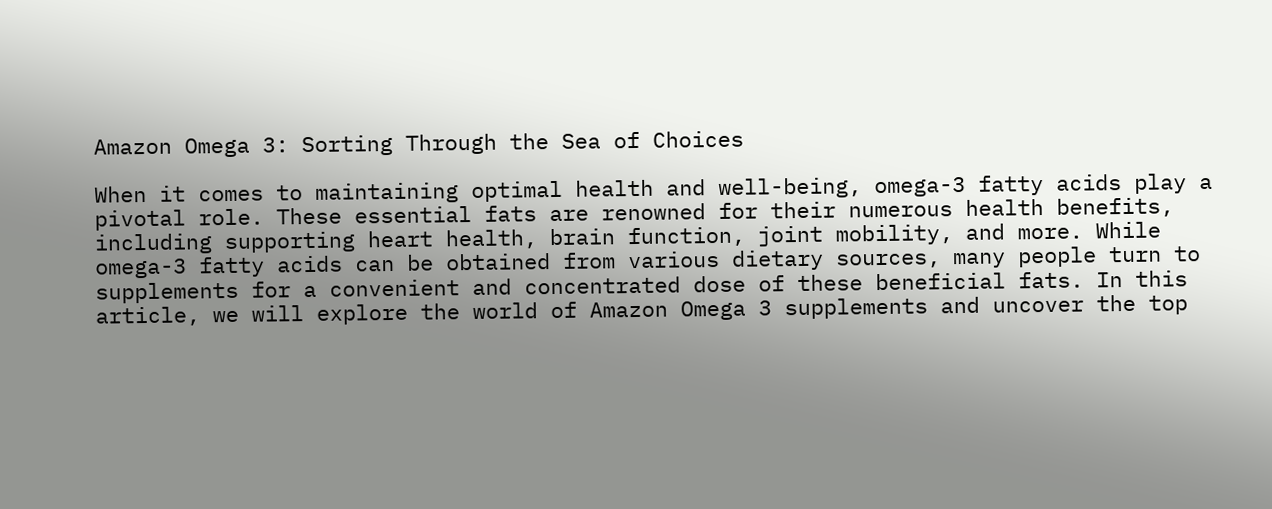Amazon Omega 3: Sorting Through the Sea of Choices

When it comes to maintaining optimal health and well-being, omega-3 fatty acids play a pivotal role. These essential fats are renowned for their numerous health benefits, including supporting heart health, brain function, joint mobility, and more. While omega-3 fatty acids can be obtained from various dietary sources, many people turn to supplements for a convenient and concentrated dose of these beneficial fats. In this article, we will explore the world of Amazon Omega 3 supplements and uncover the top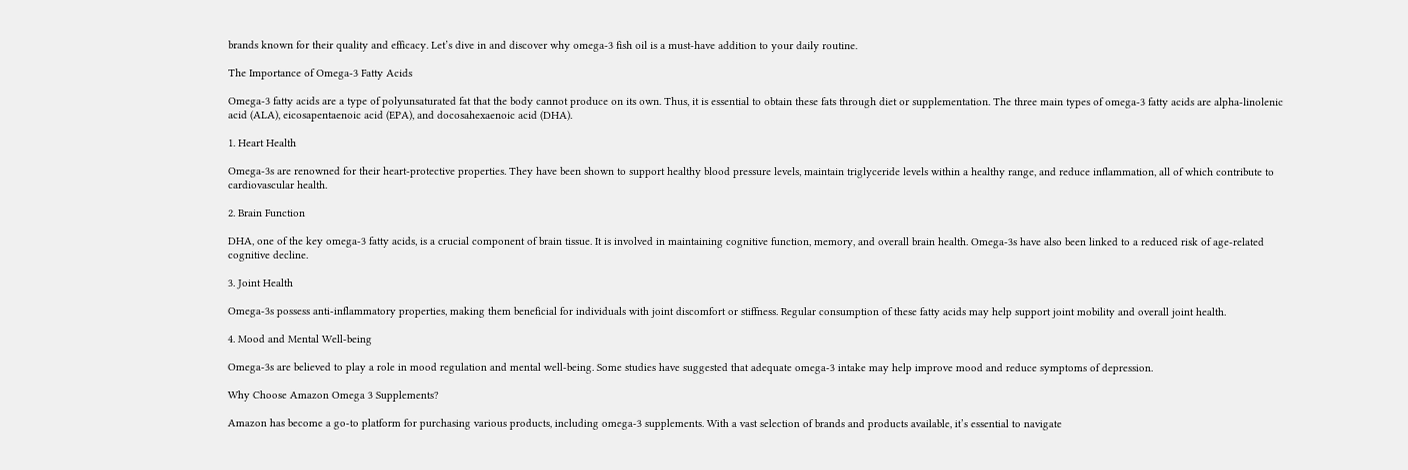brands known for their quality and efficacy. Let’s dive in and discover why omega-3 fish oil is a must-have addition to your daily routine.

The Importance of Omega-3 Fatty Acids

Omega-3 fatty acids are a type of polyunsaturated fat that the body cannot produce on its own. Thus, it is essential to obtain these fats through diet or supplementation. The three main types of omega-3 fatty acids are alpha-linolenic acid (ALA), eicosapentaenoic acid (EPA), and docosahexaenoic acid (DHA).

1. Heart Health

Omega-3s are renowned for their heart-protective properties. They have been shown to support healthy blood pressure levels, maintain triglyceride levels within a healthy range, and reduce inflammation, all of which contribute to cardiovascular health.

2. Brain Function

DHA, one of the key omega-3 fatty acids, is a crucial component of brain tissue. It is involved in maintaining cognitive function, memory, and overall brain health. Omega-3s have also been linked to a reduced risk of age-related cognitive decline.

3. Joint Health

Omega-3s possess anti-inflammatory properties, making them beneficial for individuals with joint discomfort or stiffness. Regular consumption of these fatty acids may help support joint mobility and overall joint health.

4. Mood and Mental Well-being

Omega-3s are believed to play a role in mood regulation and mental well-being. Some studies have suggested that adequate omega-3 intake may help improve mood and reduce symptoms of depression.

Why Choose Amazon Omega 3 Supplements?

Amazon has become a go-to platform for purchasing various products, including omega-3 supplements. With a vast selection of brands and products available, it’s essential to navigate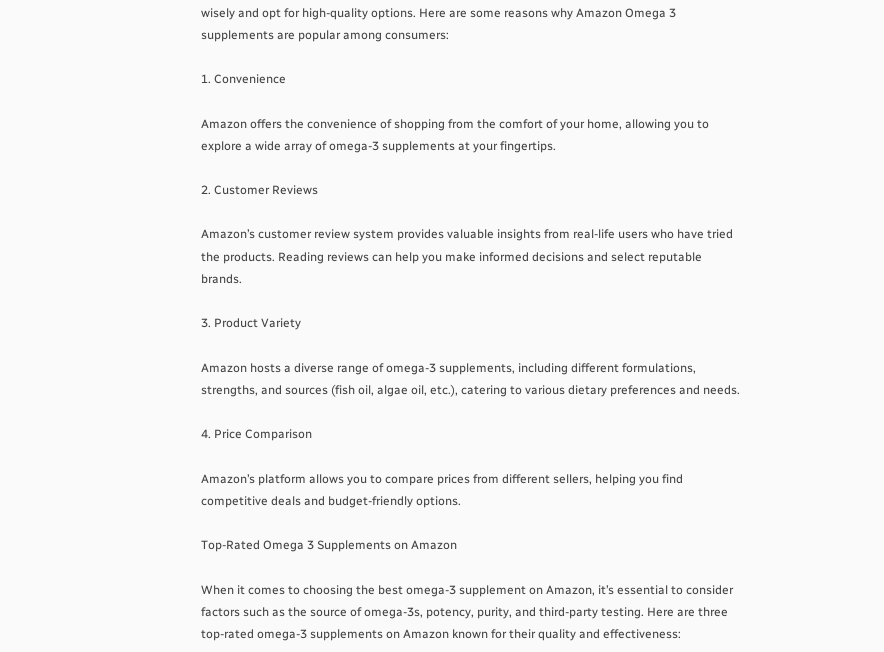wisely and opt for high-quality options. Here are some reasons why Amazon Omega 3 supplements are popular among consumers:

1. Convenience

Amazon offers the convenience of shopping from the comfort of your home, allowing you to explore a wide array of omega-3 supplements at your fingertips.

2. Customer Reviews

Amazon’s customer review system provides valuable insights from real-life users who have tried the products. Reading reviews can help you make informed decisions and select reputable brands.

3. Product Variety

Amazon hosts a diverse range of omega-3 supplements, including different formulations, strengths, and sources (fish oil, algae oil, etc.), catering to various dietary preferences and needs.

4. Price Comparison

Amazon’s platform allows you to compare prices from different sellers, helping you find competitive deals and budget-friendly options.

Top-Rated Omega 3 Supplements on Amazon

When it comes to choosing the best omega-3 supplement on Amazon, it’s essential to consider factors such as the source of omega-3s, potency, purity, and third-party testing. Here are three top-rated omega-3 supplements on Amazon known for their quality and effectiveness: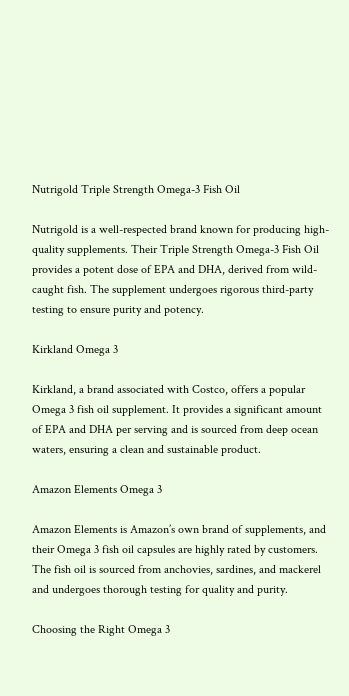Nutrigold Triple Strength Omega-3 Fish Oil

Nutrigold is a well-respected brand known for producing high-quality supplements. Their Triple Strength Omega-3 Fish Oil provides a potent dose of EPA and DHA, derived from wild-caught fish. The supplement undergoes rigorous third-party testing to ensure purity and potency.

Kirkland Omega 3

Kirkland, a brand associated with Costco, offers a popular Omega 3 fish oil supplement. It provides a significant amount of EPA and DHA per serving and is sourced from deep ocean waters, ensuring a clean and sustainable product.

Amazon Elements Omega 3

Amazon Elements is Amazon’s own brand of supplements, and their Omega 3 fish oil capsules are highly rated by customers. The fish oil is sourced from anchovies, sardines, and mackerel and undergoes thorough testing for quality and purity.

Choosing the Right Omega 3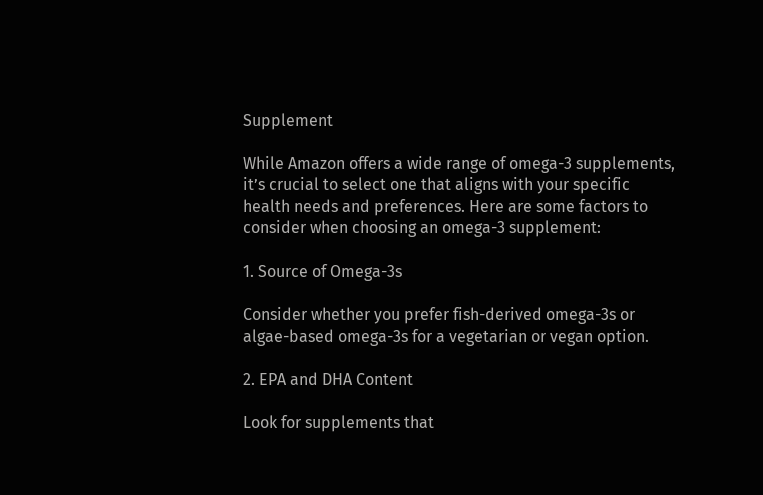Supplement

While Amazon offers a wide range of omega-3 supplements, it’s crucial to select one that aligns with your specific health needs and preferences. Here are some factors to consider when choosing an omega-3 supplement:

1. Source of Omega-3s

Consider whether you prefer fish-derived omega-3s or algae-based omega-3s for a vegetarian or vegan option.

2. EPA and DHA Content

Look for supplements that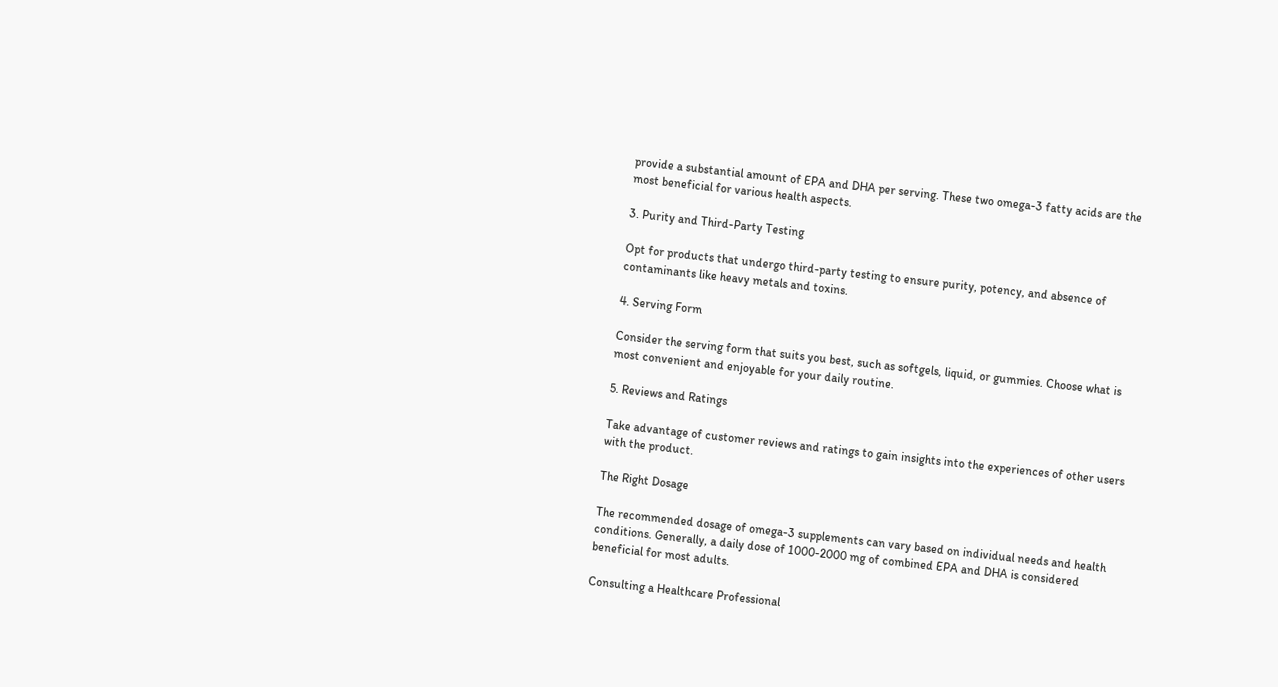provide a substantial amount of EPA and DHA per serving. These two omega-3 fatty acids are the most beneficial for various health aspects.

3. Purity and Third-Party Testing

Opt for products that undergo third-party testing to ensure purity, potency, and absence of contaminants like heavy metals and toxins.

4. Serving Form

Consider the serving form that suits you best, such as softgels, liquid, or gummies. Choose what is most convenient and enjoyable for your daily routine.

5. Reviews and Ratings

Take advantage of customer reviews and ratings to gain insights into the experiences of other users with the product.

The Right Dosage

The recommended dosage of omega-3 supplements can vary based on individual needs and health conditions. Generally, a daily dose of 1000-2000 mg of combined EPA and DHA is considered beneficial for most adults.

Consulting a Healthcare Professional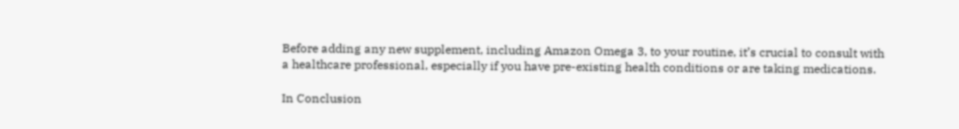Before adding any new supplement, including Amazon Omega 3, to your routine, it’s crucial to consult with a healthcare professional, especially if you have pre-existing health conditions or are taking medications.

In Conclusion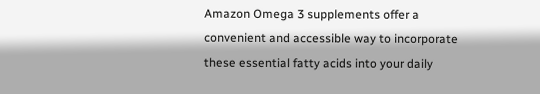Amazon Omega 3 supplements offer a convenient and accessible way to incorporate these essential fatty acids into your daily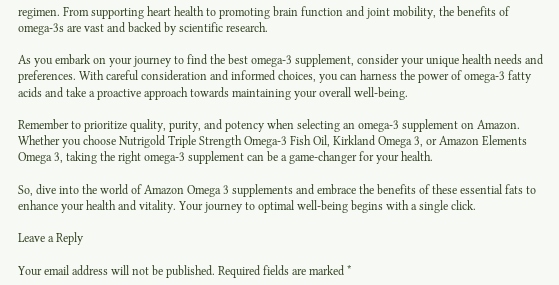regimen. From supporting heart health to promoting brain function and joint mobility, the benefits of omega-3s are vast and backed by scientific research.

As you embark on your journey to find the best omega-3 supplement, consider your unique health needs and preferences. With careful consideration and informed choices, you can harness the power of omega-3 fatty acids and take a proactive approach towards maintaining your overall well-being.

Remember to prioritize quality, purity, and potency when selecting an omega-3 supplement on Amazon. Whether you choose Nutrigold Triple Strength Omega-3 Fish Oil, Kirkland Omega 3, or Amazon Elements Omega 3, taking the right omega-3 supplement can be a game-changer for your health.

So, dive into the world of Amazon Omega 3 supplements and embrace the benefits of these essential fats to enhance your health and vitality. Your journey to optimal well-being begins with a single click.

Leave a Reply

Your email address will not be published. Required fields are marked *